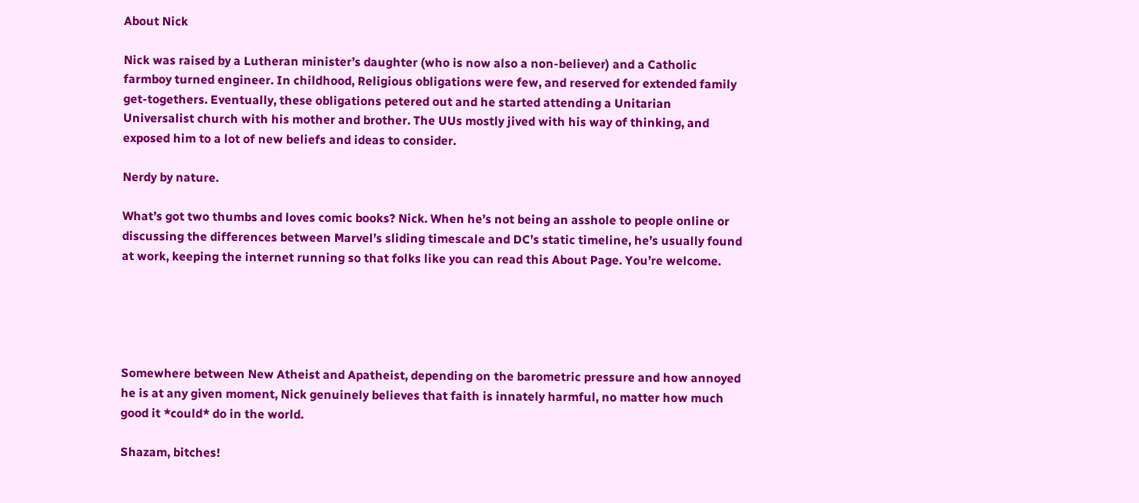About Nick

Nick was raised by a Lutheran minister’s daughter (who is now also a non-believer) and a Catholic farmboy turned engineer. In childhood, Religious obligations were few, and reserved for extended family get-togethers. Eventually, these obligations petered out and he started attending a Unitarian Universalist church with his mother and brother. The UUs mostly jived with his way of thinking, and exposed him to a lot of new beliefs and ideas to consider.

Nerdy by nature.

What’s got two thumbs and loves comic books? Nick. When he’s not being an asshole to people online or discussing the differences between Marvel’s sliding timescale and DC’s static timeline, he’s usually found at work, keeping the internet running so that folks like you can read this About Page. You’re welcome.





Somewhere between New Atheist and Apatheist, depending on the barometric pressure and how annoyed he is at any given moment, Nick genuinely believes that faith is innately harmful, no matter how much good it *could* do in the world.

Shazam, bitches!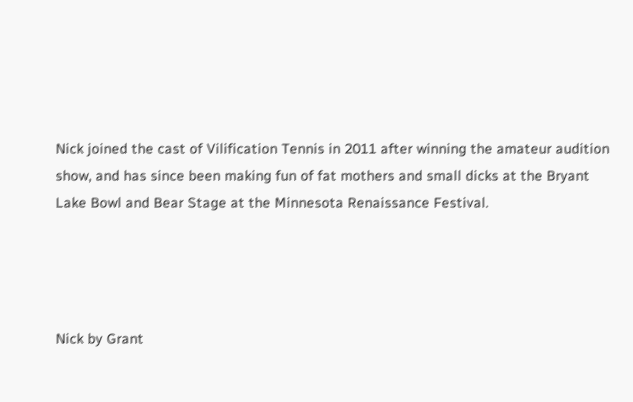Nick joined the cast of Vilification Tennis in 2011 after winning the amateur audition show, and has since been making fun of fat mothers and small dicks at the Bryant Lake Bowl and Bear Stage at the Minnesota Renaissance Festival.




Nick by Grant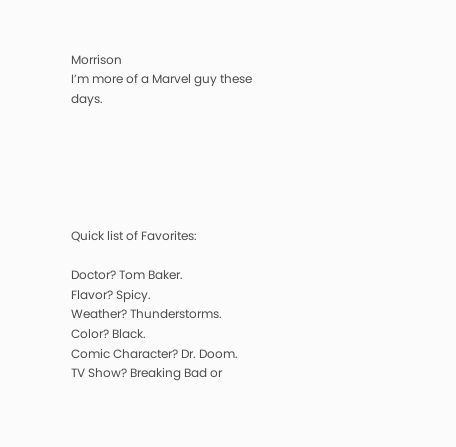Morrison
I’m more of a Marvel guy these days.






Quick list of Favorites:

Doctor? Tom Baker.
Flavor? Spicy.
Weather? Thunderstorms.
Color? Black.
Comic Character? Dr. Doom.
TV Show? Breaking Bad or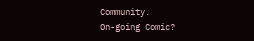Community.
On-going Comic?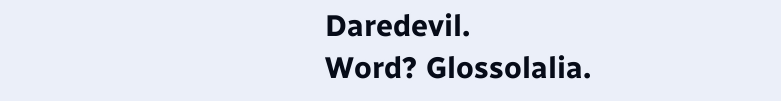Daredevil.
Word? Glossolalia.